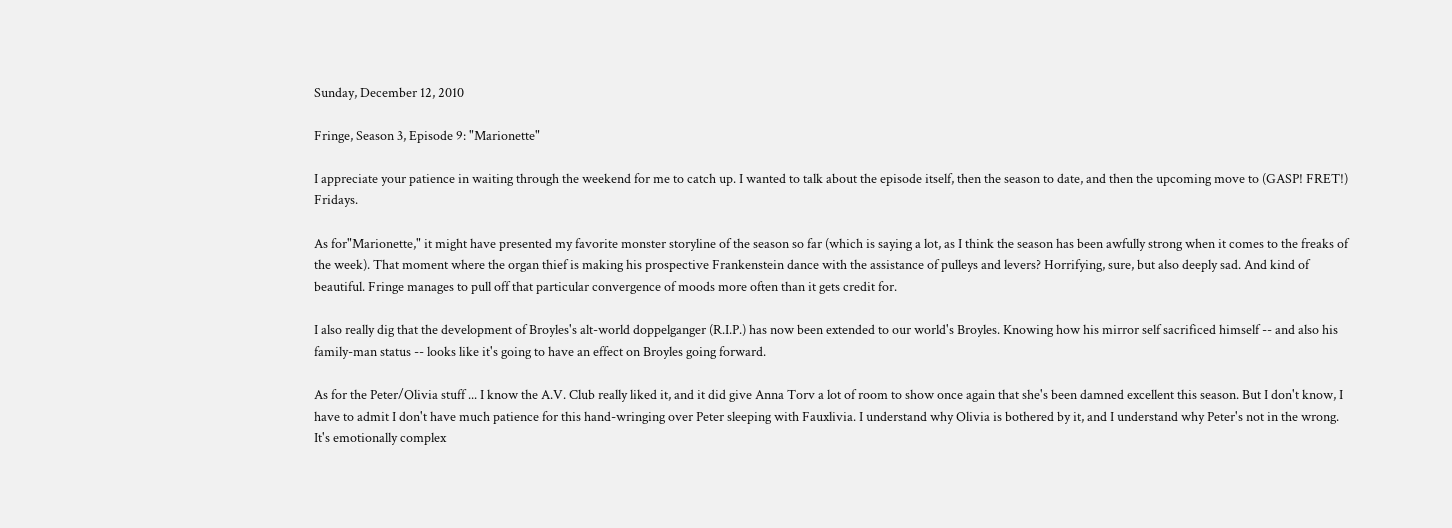Sunday, December 12, 2010

Fringe, Season 3, Episode 9: "Marionette"

I appreciate your patience in waiting through the weekend for me to catch up. I wanted to talk about the episode itself, then the season to date, and then the upcoming move to (GASP! FRET!) Fridays.

As for"Marionette," it might have presented my favorite monster storyline of the season so far (which is saying a lot, as I think the season has been awfully strong when it comes to the freaks of the week). That moment where the organ thief is making his prospective Frankenstein dance with the assistance of pulleys and levers? Horrifying, sure, but also deeply sad. And kind of beautiful. Fringe manages to pull off that particular convergence of moods more often than it gets credit for.

I also really dig that the development of Broyles's alt-world doppelganger (R.I.P.) has now been extended to our world's Broyles. Knowing how his mirror self sacrificed himself -- and also his family-man status -- looks like it's going to have an effect on Broyles going forward.

As for the Peter/Olivia stuff ... I know the A.V. Club really liked it, and it did give Anna Torv a lot of room to show once again that she's been damned excellent this season. But I don't know, I have to admit I don't have much patience for this hand-wringing over Peter sleeping with Fauxlivia. I understand why Olivia is bothered by it, and I understand why Peter's not in the wrong. It's emotionally complex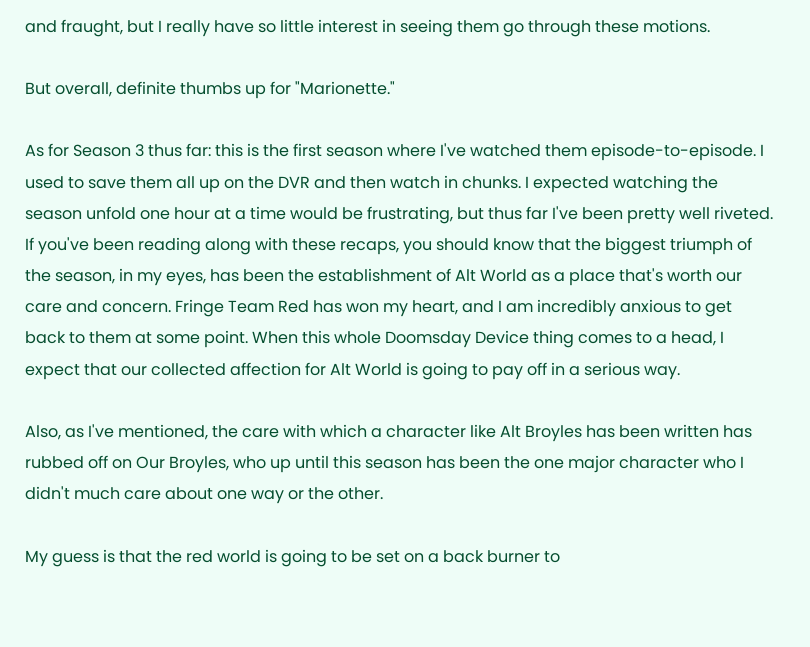and fraught, but I really have so little interest in seeing them go through these motions.

But overall, definite thumbs up for "Marionette."

As for Season 3 thus far: this is the first season where I've watched them episode-to-episode. I used to save them all up on the DVR and then watch in chunks. I expected watching the season unfold one hour at a time would be frustrating, but thus far I've been pretty well riveted. If you've been reading along with these recaps, you should know that the biggest triumph of the season, in my eyes, has been the establishment of Alt World as a place that's worth our care and concern. Fringe Team Red has won my heart, and I am incredibly anxious to get back to them at some point. When this whole Doomsday Device thing comes to a head, I expect that our collected affection for Alt World is going to pay off in a serious way.

Also, as I've mentioned, the care with which a character like Alt Broyles has been written has rubbed off on Our Broyles, who up until this season has been the one major character who I didn't much care about one way or the other.

My guess is that the red world is going to be set on a back burner to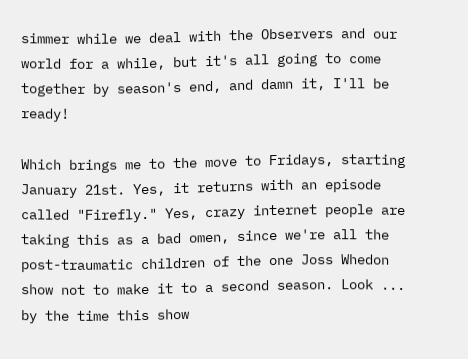simmer while we deal with the Observers and our world for a while, but it's all going to come together by season's end, and damn it, I'll be ready!

Which brings me to the move to Fridays, starting January 21st. Yes, it returns with an episode called "Firefly." Yes, crazy internet people are taking this as a bad omen, since we're all the post-traumatic children of the one Joss Whedon show not to make it to a second season. Look ... by the time this show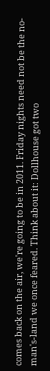comes back on the air, we're going to be in 2011. Friday nights need not be the no-man's-land we once feared. Think about it: Dollhouse got two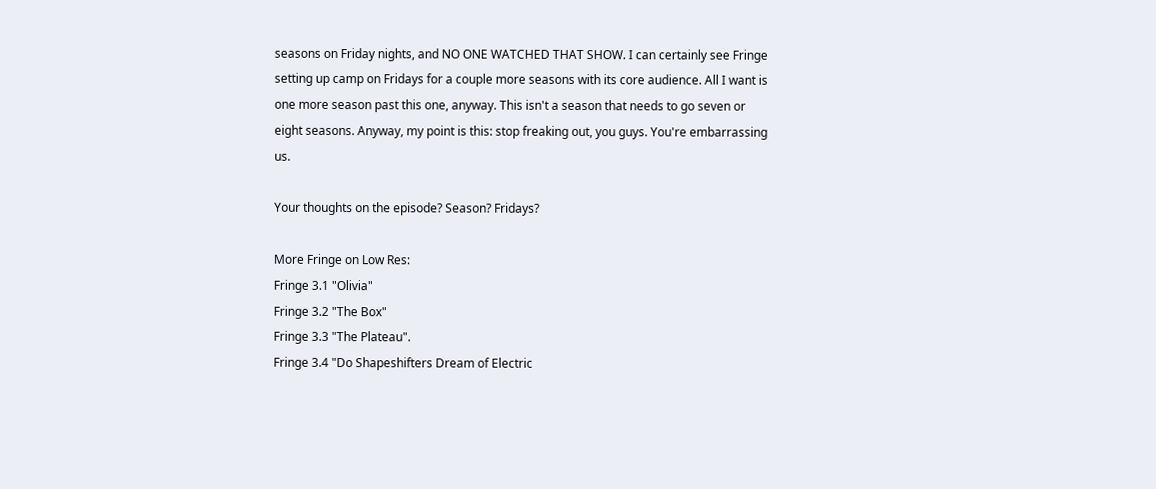seasons on Friday nights, and NO ONE WATCHED THAT SHOW. I can certainly see Fringe setting up camp on Fridays for a couple more seasons with its core audience. All I want is one more season past this one, anyway. This isn't a season that needs to go seven or eight seasons. Anyway, my point is this: stop freaking out, you guys. You're embarrassing us.

Your thoughts on the episode? Season? Fridays?

More Fringe on Low Res:
Fringe 3.1 "Olivia"
Fringe 3.2 "The Box"
Fringe 3.3 "The Plateau".
Fringe 3.4 "Do Shapeshifters Dream of Electric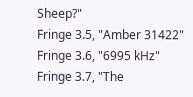Sheep?"
Fringe 3.5, "Amber 31422"
Fringe 3.6, "6995 kHz"
Fringe 3.7, "The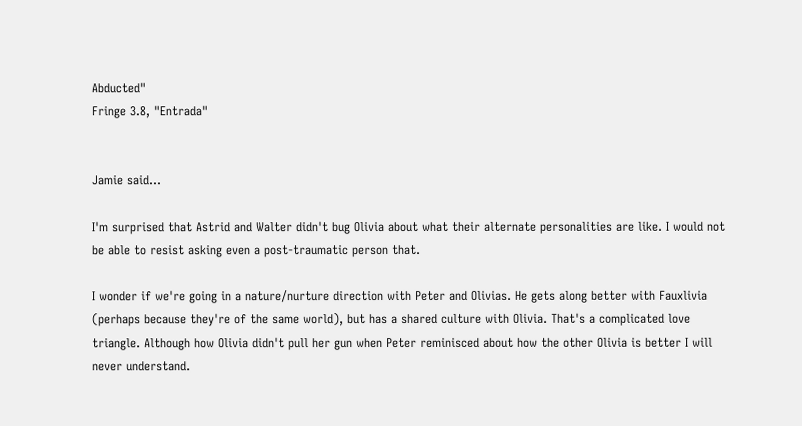Abducted"
Fringe 3.8, "Entrada"


Jamie said...

I'm surprised that Astrid and Walter didn't bug Olivia about what their alternate personalities are like. I would not be able to resist asking even a post-traumatic person that.

I wonder if we're going in a nature/nurture direction with Peter and Olivias. He gets along better with Fauxlivia (perhaps because they're of the same world), but has a shared culture with Olivia. That's a complicated love triangle. Although how Olivia didn't pull her gun when Peter reminisced about how the other Olivia is better I will never understand.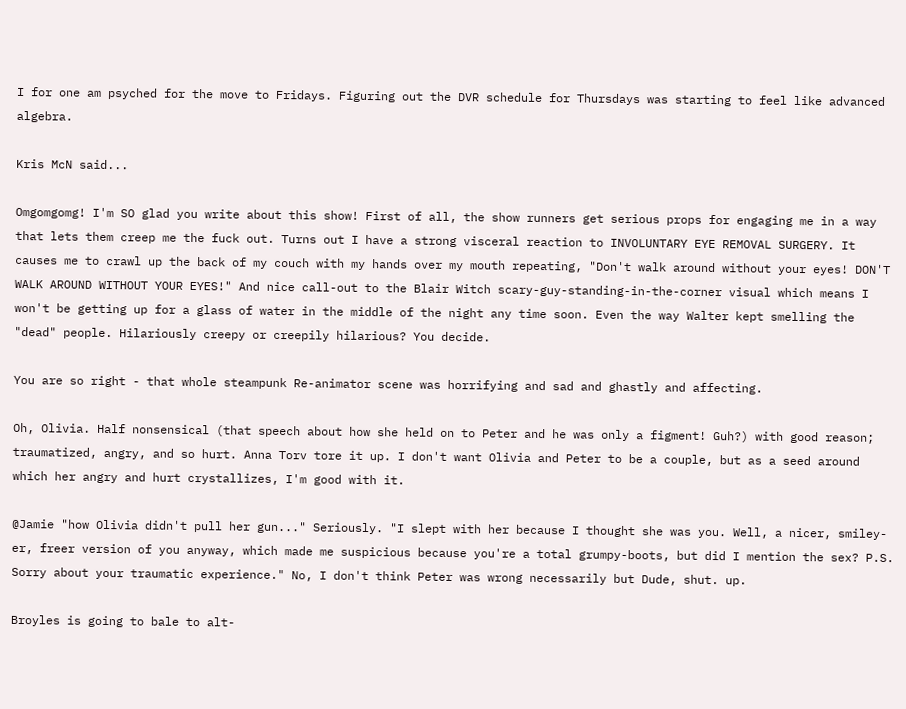I for one am psyched for the move to Fridays. Figuring out the DVR schedule for Thursdays was starting to feel like advanced algebra.

Kris McN said...

Omgomgomg! I'm SO glad you write about this show! First of all, the show runners get serious props for engaging me in a way that lets them creep me the fuck out. Turns out I have a strong visceral reaction to INVOLUNTARY EYE REMOVAL SURGERY. It causes me to crawl up the back of my couch with my hands over my mouth repeating, "Don't walk around without your eyes! DON'T WALK AROUND WITHOUT YOUR EYES!" And nice call-out to the Blair Witch scary-guy-standing-in-the-corner visual which means I won't be getting up for a glass of water in the middle of the night any time soon. Even the way Walter kept smelling the "dead" people. Hilariously creepy or creepily hilarious? You decide.

You are so right - that whole steampunk Re-animator scene was horrifying and sad and ghastly and affecting.

Oh, Olivia. Half nonsensical (that speech about how she held on to Peter and he was only a figment! Guh?) with good reason; traumatized, angry, and so hurt. Anna Torv tore it up. I don't want Olivia and Peter to be a couple, but as a seed around which her angry and hurt crystallizes, I'm good with it.

@Jamie "how Olivia didn't pull her gun..." Seriously. "I slept with her because I thought she was you. Well, a nicer, smiley-er, freer version of you anyway, which made me suspicious because you're a total grumpy-boots, but did I mention the sex? P.S. Sorry about your traumatic experience." No, I don't think Peter was wrong necessarily but Dude, shut. up.

Broyles is going to bale to alt-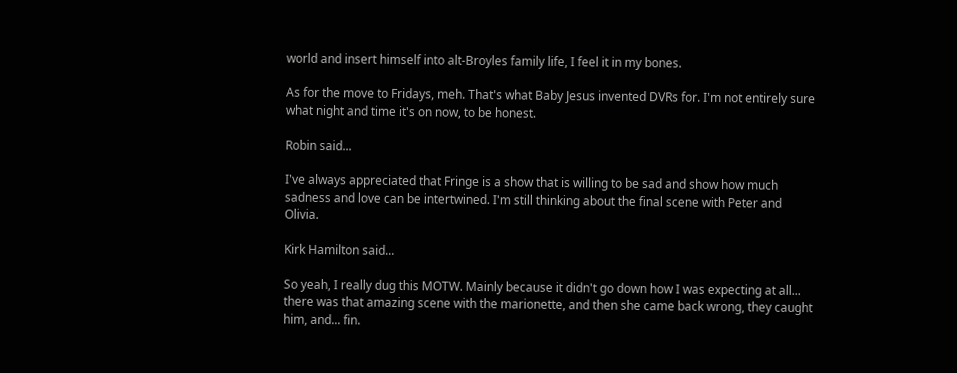world and insert himself into alt-Broyles family life, I feel it in my bones.

As for the move to Fridays, meh. That's what Baby Jesus invented DVRs for. I'm not entirely sure what night and time it's on now, to be honest.

Robin said...

I've always appreciated that Fringe is a show that is willing to be sad and show how much sadness and love can be intertwined. I'm still thinking about the final scene with Peter and Olivia.

Kirk Hamilton said...

So yeah, I really dug this MOTW. Mainly because it didn't go down how I was expecting at all... there was that amazing scene with the marionette, and then she came back wrong, they caught him, and... fin.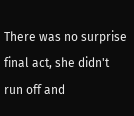There was no surprise final act, she didn't run off and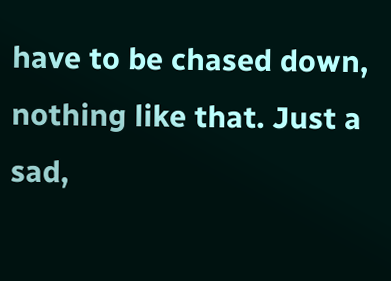have to be chased down, nothing like that. Just a sad,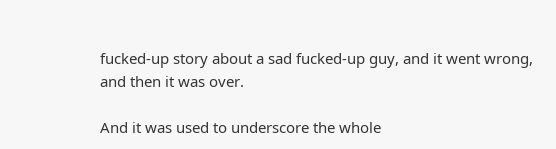fucked-up story about a sad fucked-up guy, and it went wrong, and then it was over.

And it was used to underscore the whole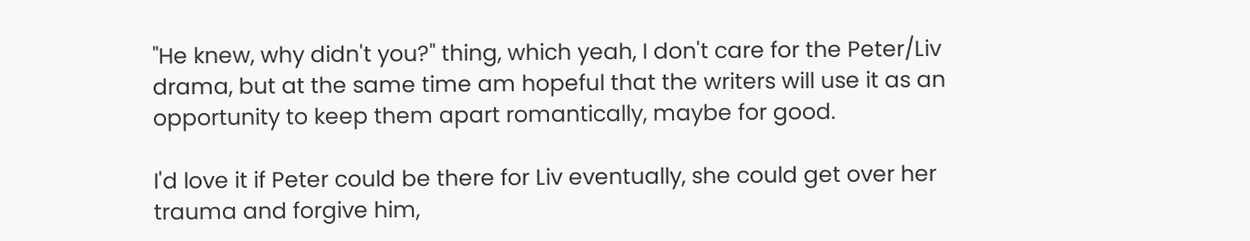"He knew, why didn't you?" thing, which yeah, I don't care for the Peter/Liv drama, but at the same time am hopeful that the writers will use it as an opportunity to keep them apart romantically, maybe for good.

I'd love it if Peter could be there for Liv eventually, she could get over her trauma and forgive him,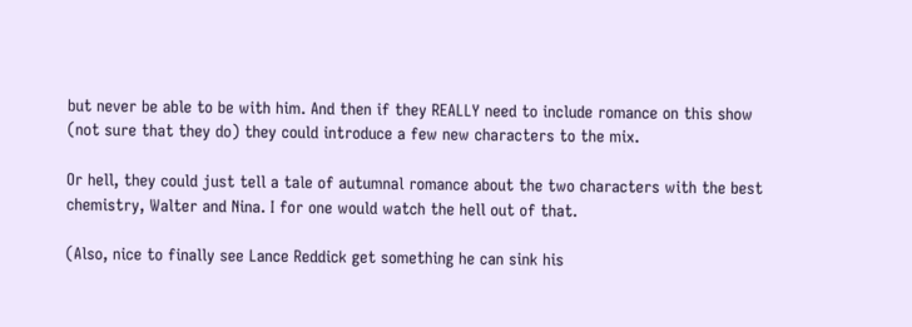but never be able to be with him. And then if they REALLY need to include romance on this show (not sure that they do) they could introduce a few new characters to the mix.

Or hell, they could just tell a tale of autumnal romance about the two characters with the best chemistry, Walter and Nina. I for one would watch the hell out of that.

(Also, nice to finally see Lance Reddick get something he can sink his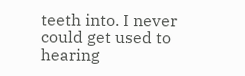teeth into. I never could get used to hearing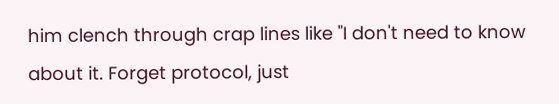him clench through crap lines like "I don't need to know about it. Forget protocol, just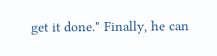get it done." Finally, he can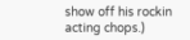show off his rockin acting chops.)